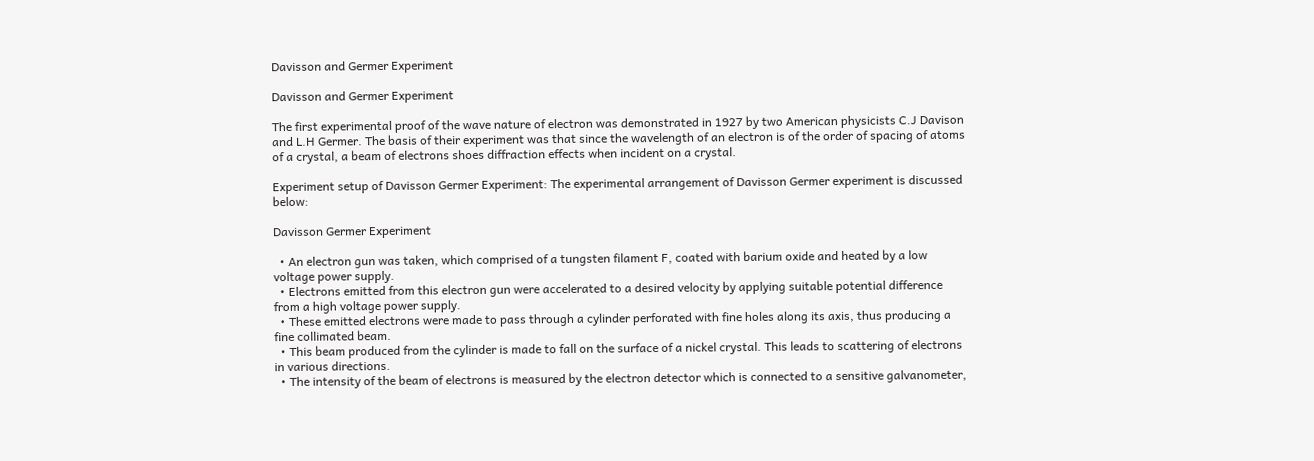Davisson and Germer Experiment

Davisson and Germer Experiment

The first experimental proof of the wave nature of electron was demonstrated in 1927 by two American physicists C.J Davison and L.H Germer. The basis of their experiment was that since the wavelength of an electron is of the order of spacing of atoms of a crystal, a beam of electrons shoes diffraction effects when incident on a crystal.

Experiment setup of Davisson Germer Experiment: The experimental arrangement of Davisson Germer experiment is discussed below:

Davisson Germer Experiment

  • An electron gun was taken, which comprised of a tungsten filament F, coated with barium oxide and heated by a low voltage power supply.
  • Electrons emitted from this electron gun were accelerated to a desired velocity by applying suitable potential difference from a high voltage power supply.
  • These emitted electrons were made to pass through a cylinder perforated with fine holes along its axis, thus producing a fine collimated beam.
  • This beam produced from the cylinder is made to fall on the surface of a nickel crystal. This leads to scattering of electrons in various directions.
  • The intensity of the beam of electrons is measured by the electron detector which is connected to a sensitive galvanometer,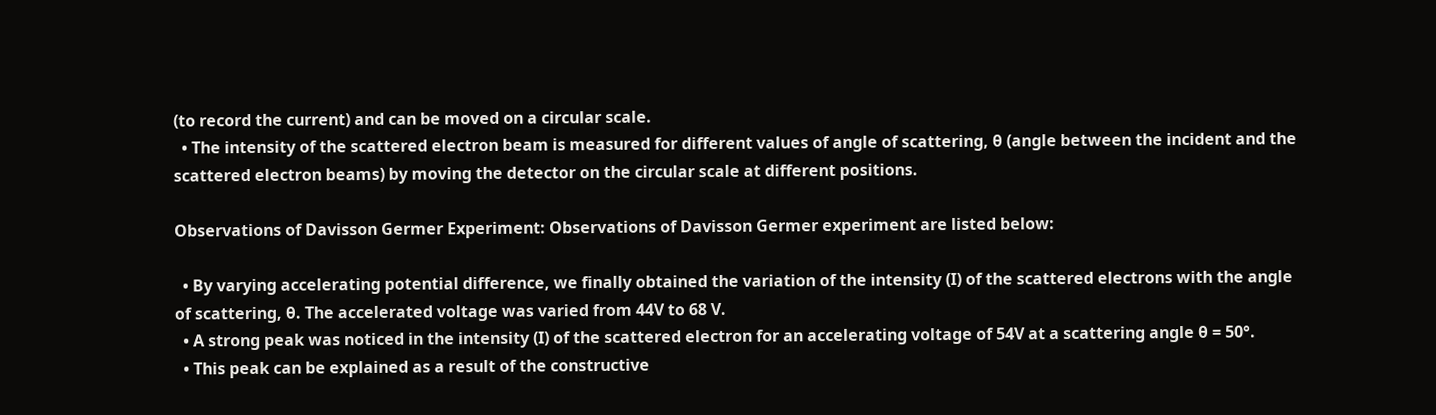(to record the current) and can be moved on a circular scale.
  • The intensity of the scattered electron beam is measured for different values of angle of scattering, θ (angle between the incident and the scattered electron beams) by moving the detector on the circular scale at different positions.

Observations of Davisson Germer Experiment: Observations of Davisson Germer experiment are listed below:

  • By varying accelerating potential difference, we finally obtained the variation of the intensity (I) of the scattered electrons with the angle of scattering, θ. The accelerated voltage was varied from 44V to 68 V.
  • A strong peak was noticed in the intensity (I) of the scattered electron for an accelerating voltage of 54V at a scattering angle θ = 50°.
  • This peak can be explained as a result of the constructive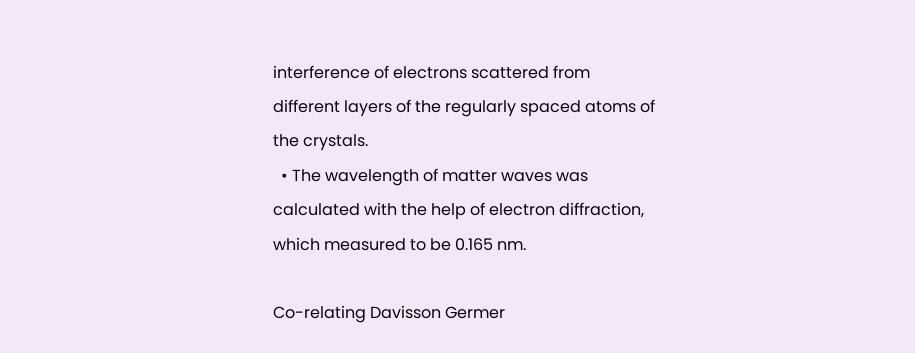interference of electrons scattered from different layers of the regularly spaced atoms of the crystals.
  • The wavelength of matter waves was calculated with the help of electron diffraction, which measured to be 0.165 nm.

Co-relating Davisson Germer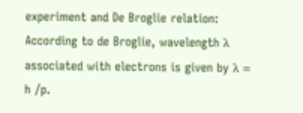experiment and De Broglie relation: According to de Broglie, wavelength λ associated with electrons is given by λ = h /p.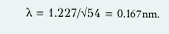λ = 1.227/√54 = 0.167nm.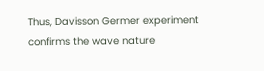Thus, Davisson Germer experiment confirms the wave nature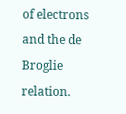of electrons and the de Broglie relation.